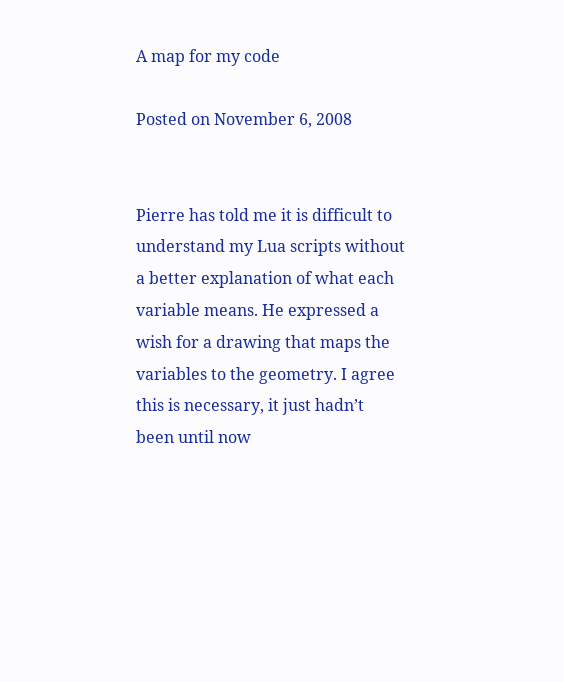A map for my code

Posted on November 6, 2008


Pierre has told me it is difficult to understand my Lua scripts without a better explanation of what each variable means. He expressed a wish for a drawing that maps the variables to the geometry. I agree this is necessary, it just hadn’t been until now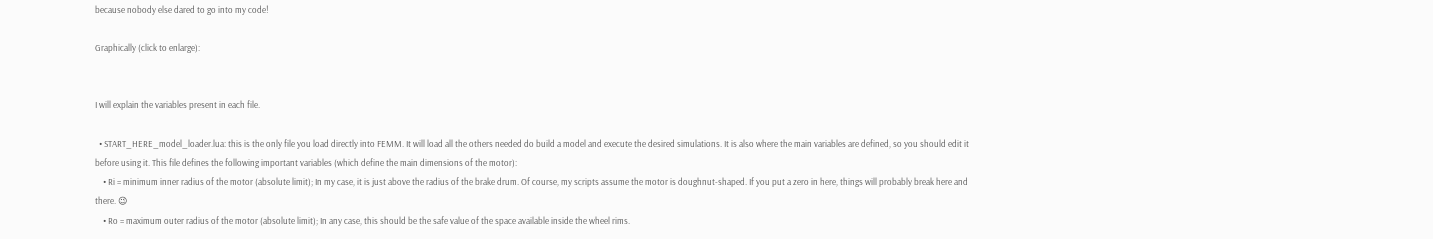because nobody else dared to go into my code!

Graphically (click to enlarge):


I will explain the variables present in each file.

  • START_HERE_model_loader.lua: this is the only file you load directly into FEMM. It will load all the others needed do build a model and execute the desired simulations. It is also where the main variables are defined, so you should edit it before using it. This file defines the following important variables (which define the main dimensions of the motor):
    • Ri = minimum inner radius of the motor (absolute limit); In my case, it is just above the radius of the brake drum. Of course, my scripts assume the motor is doughnut-shaped. If you put a zero in here, things will probably break here and there. 😉
    • Ro = maximum outer radius of the motor (absolute limit); In any case, this should be the safe value of the space available inside the wheel rims.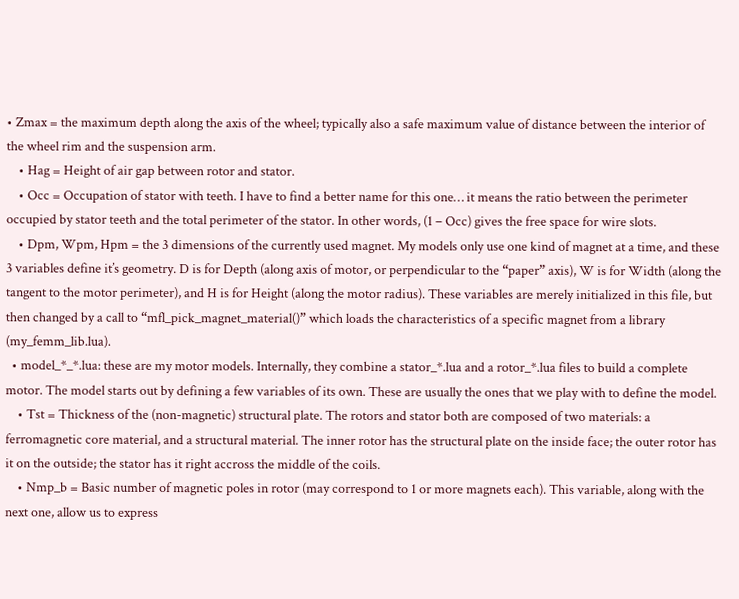• Zmax = the maximum depth along the axis of the wheel; typically also a safe maximum value of distance between the interior of the wheel rim and the suspension arm.
    • Hag = Height of air gap between rotor and stator.
    • Occ = Occupation of stator with teeth. I have to find a better name for this one… it means the ratio between the perimeter occupied by stator teeth and the total perimeter of the stator. In other words, (1 – Occ) gives the free space for wire slots.
    • Dpm, Wpm, Hpm = the 3 dimensions of the currently used magnet. My models only use one kind of magnet at a time, and these 3 variables define it’s geometry. D is for Depth (along axis of motor, or perpendicular to the “paper” axis), W is for Width (along the tangent to the motor perimeter), and H is for Height (along the motor radius). These variables are merely initialized in this file, but then changed by a call to “mfl_pick_magnet_material()” which loads the characteristics of a specific magnet from a library (my_femm_lib.lua).
  • model_*_*.lua: these are my motor models. Internally, they combine a stator_*.lua and a rotor_*.lua files to build a complete motor. The model starts out by defining a few variables of its own. These are usually the ones that we play with to define the model.
    • Tst = Thickness of the (non-magnetic) structural plate. The rotors and stator both are composed of two materials: a ferromagnetic core material, and a structural material. The inner rotor has the structural plate on the inside face; the outer rotor has it on the outside; the stator has it right accross the middle of the coils.
    • Nmp_b = Basic number of magnetic poles in rotor (may correspond to 1 or more magnets each). This variable, along with the next one, allow us to express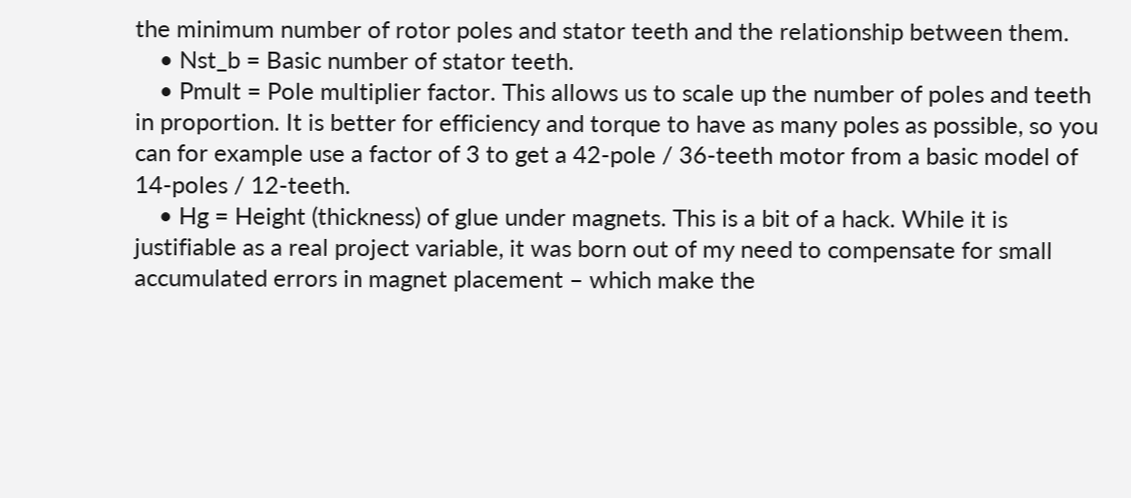the minimum number of rotor poles and stator teeth and the relationship between them.
    • Nst_b = Basic number of stator teeth.
    • Pmult = Pole multiplier factor. This allows us to scale up the number of poles and teeth in proportion. It is better for efficiency and torque to have as many poles as possible, so you can for example use a factor of 3 to get a 42-pole / 36-teeth motor from a basic model of 14-poles / 12-teeth.
    • Hg = Height (thickness) of glue under magnets. This is a bit of a hack. While it is justifiable as a real project variable, it was born out of my need to compensate for small accumulated errors in magnet placement – which make the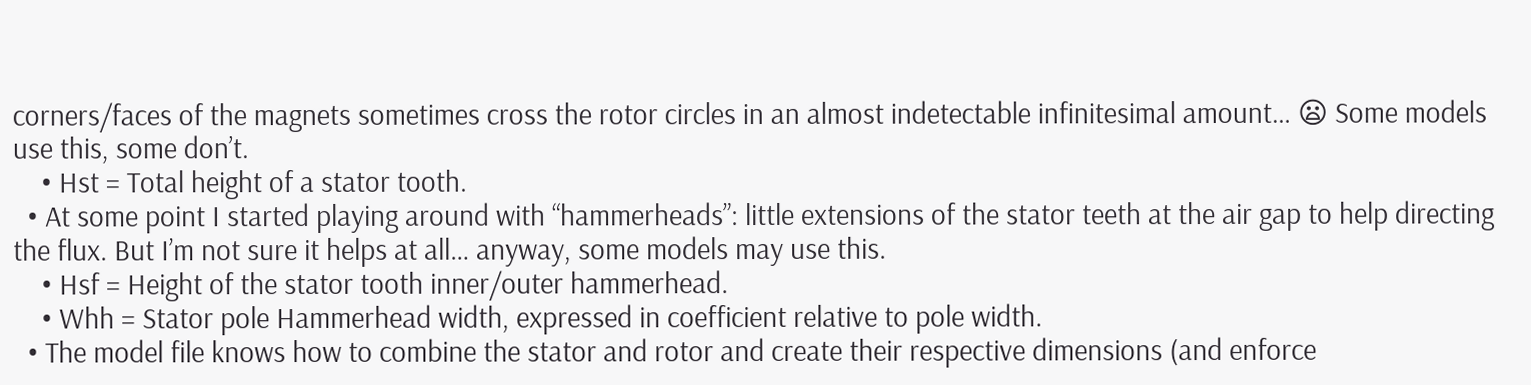corners/faces of the magnets sometimes cross the rotor circles in an almost indetectable infinitesimal amount… 😦 Some models use this, some don’t.
    • Hst = Total height of a stator tooth.
  • At some point I started playing around with “hammerheads”: little extensions of the stator teeth at the air gap to help directing the flux. But I’m not sure it helps at all… anyway, some models may use this.
    • Hsf = Height of the stator tooth inner/outer hammerhead.
    • Whh = Stator pole Hammerhead width, expressed in coefficient relative to pole width.
  • The model file knows how to combine the stator and rotor and create their respective dimensions (and enforce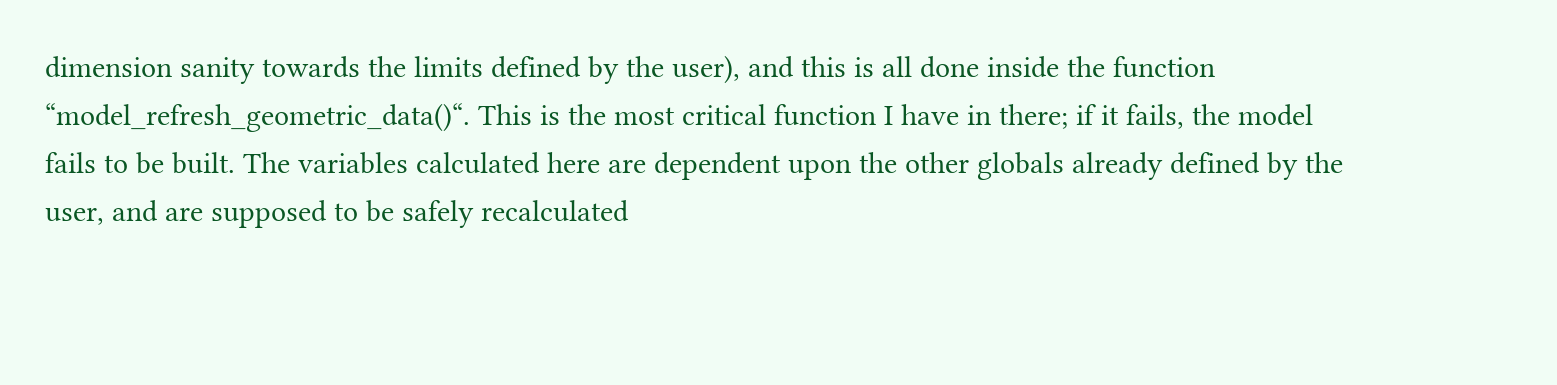dimension sanity towards the limits defined by the user), and this is all done inside the function “model_refresh_geometric_data()“. This is the most critical function I have in there; if it fails, the model fails to be built. The variables calculated here are dependent upon the other globals already defined by the user, and are supposed to be safely recalculated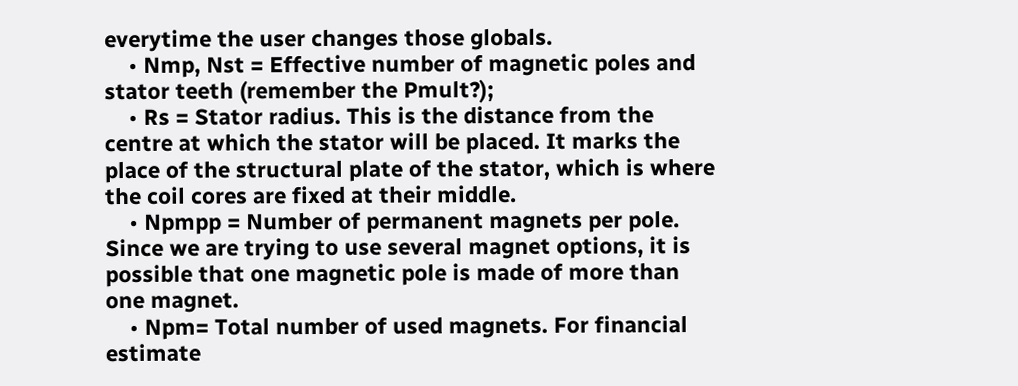everytime the user changes those globals.
    • Nmp, Nst = Effective number of magnetic poles and stator teeth (remember the Pmult?);
    • Rs = Stator radius. This is the distance from the centre at which the stator will be placed. It marks the place of the structural plate of the stator, which is where the coil cores are fixed at their middle.
    • Npmpp = Number of permanent magnets per pole. Since we are trying to use several magnet options, it is possible that one magnetic pole is made of more than one magnet.
    • Npm= Total number of used magnets. For financial estimate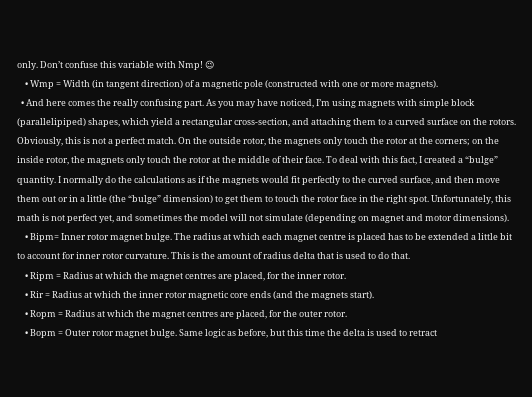only. Don’t confuse this variable with Nmp! 😉
    • Wmp = Width (in tangent direction) of a magnetic pole (constructed with one or more magnets).
  • And here comes the really confusing part. As you may have noticed, I’m using magnets with simple block (parallelipiped) shapes, which yield a rectangular cross-section, and attaching them to a curved surface on the rotors. Obviously, this is not a perfect match. On the outside rotor, the magnets only touch the rotor at the corners; on the inside rotor, the magnets only touch the rotor at the middle of their face. To deal with this fact, I created a “bulge” quantity. I normally do the calculations as if the magnets would fit perfectly to the curved surface, and then move them out or in a little (the “bulge” dimension) to get them to touch the rotor face in the right spot. Unfortunately, this math is not perfect yet, and sometimes the model will not simulate (depending on magnet and motor dimensions).
    • Bipm= Inner rotor magnet bulge. The radius at which each magnet centre is placed has to be extended a little bit to account for inner rotor curvature. This is the amount of radius delta that is used to do that.
    • Ripm = Radius at which the magnet centres are placed, for the inner rotor.
    • Rir = Radius at which the inner rotor magnetic core ends (and the magnets start).
    • Ropm = Radius at which the magnet centres are placed, for the outer rotor.
    • Bopm = Outer rotor magnet bulge. Same logic as before, but this time the delta is used to retract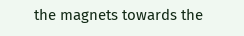the magnets towards the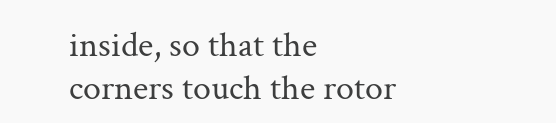inside, so that the corners touch the rotor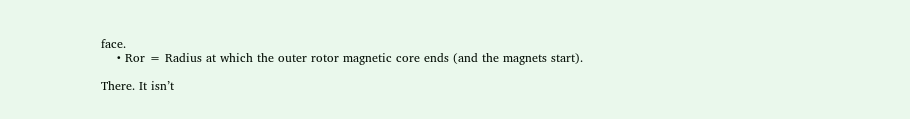face.
    • Ror = Radius at which the outer rotor magnetic core ends (and the magnets start).

There. It isn’t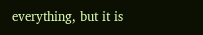everything, but it is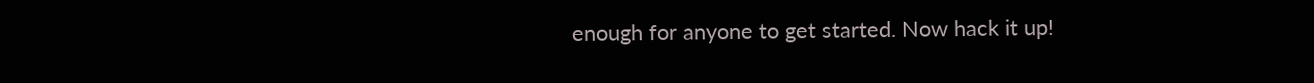enough for anyone to get started. Now hack it up!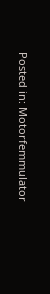Posted in: Motorfemmulator